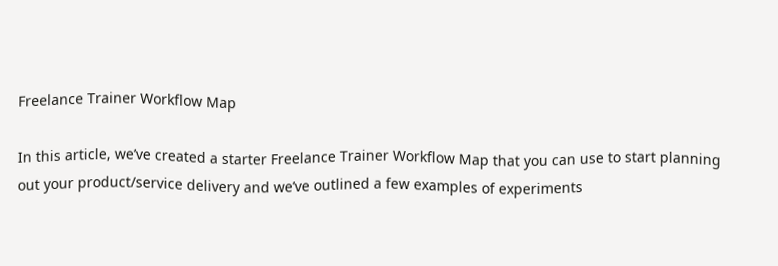Freelance Trainer Workflow Map

In this article, we’ve created a starter Freelance Trainer Workflow Map that you can use to start planning out your product/service delivery and we’ve outlined a few examples of experiments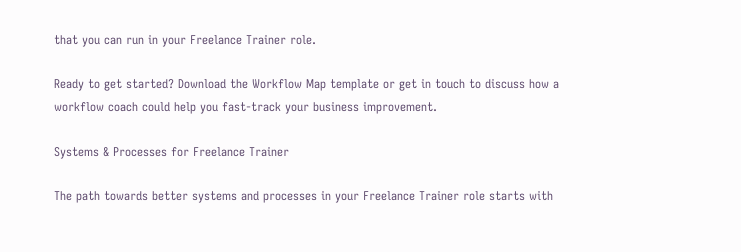that you can run in your Freelance Trainer role.

Ready to get started? Download the Workflow Map template or get in touch to discuss how a workflow coach could help you fast-track your business improvement.

Systems & Processes for Freelance Trainer

The path towards better systems and processes in your Freelance Trainer role starts with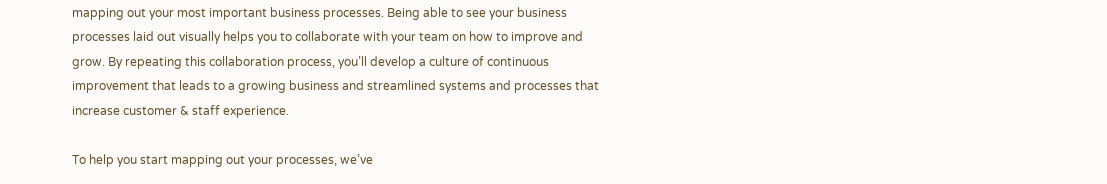mapping out your most important business processes. Being able to see your business processes laid out visually helps you to collaborate with your team on how to improve and grow. By repeating this collaboration process, you’ll develop a culture of continuous improvement that leads to a growing business and streamlined systems and processes that increase customer & staff experience.

To help you start mapping out your processes, we’ve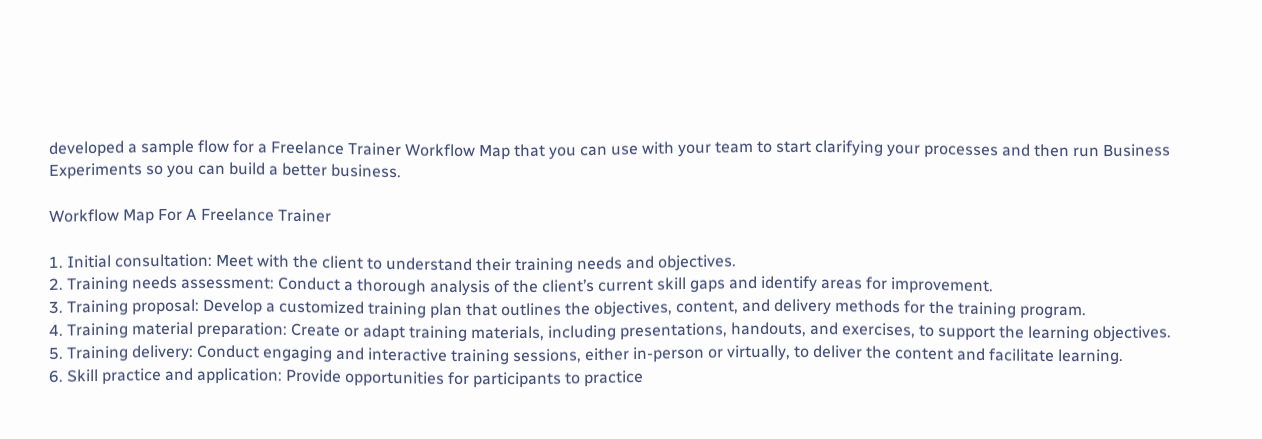developed a sample flow for a Freelance Trainer Workflow Map that you can use with your team to start clarifying your processes and then run Business Experiments so you can build a better business.

Workflow Map For A Freelance Trainer

1. Initial consultation: Meet with the client to understand their training needs and objectives.
2. Training needs assessment: Conduct a thorough analysis of the client’s current skill gaps and identify areas for improvement.
3. Training proposal: Develop a customized training plan that outlines the objectives, content, and delivery methods for the training program.
4. Training material preparation: Create or adapt training materials, including presentations, handouts, and exercises, to support the learning objectives.
5. Training delivery: Conduct engaging and interactive training sessions, either in-person or virtually, to deliver the content and facilitate learning.
6. Skill practice and application: Provide opportunities for participants to practice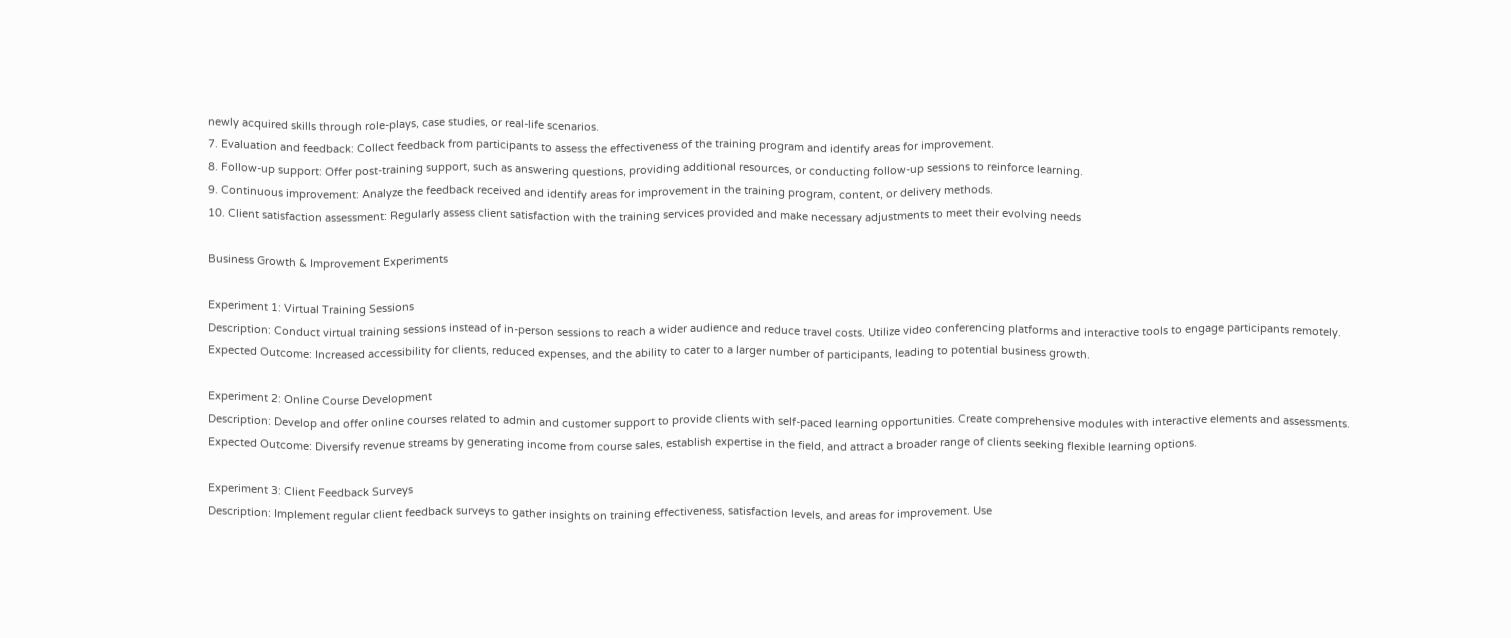newly acquired skills through role-plays, case studies, or real-life scenarios.
7. Evaluation and feedback: Collect feedback from participants to assess the effectiveness of the training program and identify areas for improvement.
8. Follow-up support: Offer post-training support, such as answering questions, providing additional resources, or conducting follow-up sessions to reinforce learning.
9. Continuous improvement: Analyze the feedback received and identify areas for improvement in the training program, content, or delivery methods.
10. Client satisfaction assessment: Regularly assess client satisfaction with the training services provided and make necessary adjustments to meet their evolving needs

Business Growth & Improvement Experiments

Experiment 1: Virtual Training Sessions
Description: Conduct virtual training sessions instead of in-person sessions to reach a wider audience and reduce travel costs. Utilize video conferencing platforms and interactive tools to engage participants remotely.
Expected Outcome: Increased accessibility for clients, reduced expenses, and the ability to cater to a larger number of participants, leading to potential business growth.

Experiment 2: Online Course Development
Description: Develop and offer online courses related to admin and customer support to provide clients with self-paced learning opportunities. Create comprehensive modules with interactive elements and assessments.
Expected Outcome: Diversify revenue streams by generating income from course sales, establish expertise in the field, and attract a broader range of clients seeking flexible learning options.

Experiment 3: Client Feedback Surveys
Description: Implement regular client feedback surveys to gather insights on training effectiveness, satisfaction levels, and areas for improvement. Use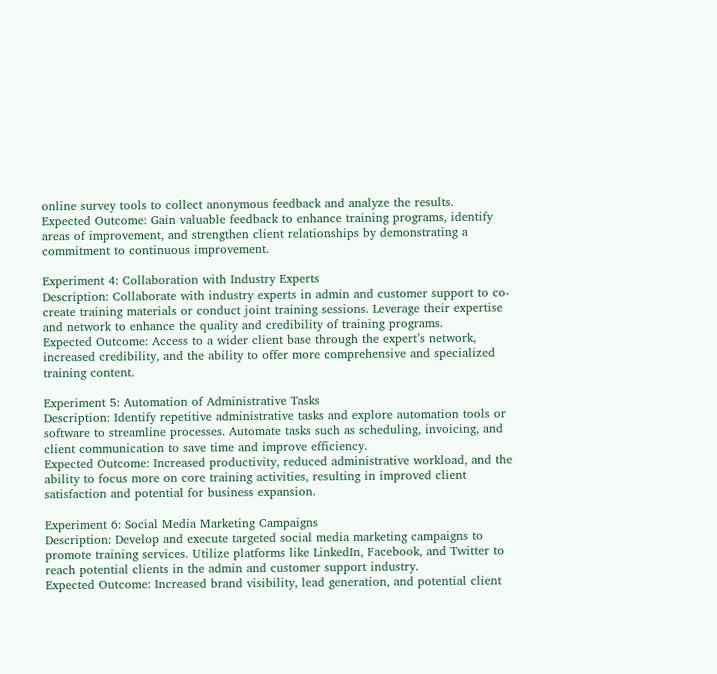online survey tools to collect anonymous feedback and analyze the results.
Expected Outcome: Gain valuable feedback to enhance training programs, identify areas of improvement, and strengthen client relationships by demonstrating a commitment to continuous improvement.

Experiment 4: Collaboration with Industry Experts
Description: Collaborate with industry experts in admin and customer support to co-create training materials or conduct joint training sessions. Leverage their expertise and network to enhance the quality and credibility of training programs.
Expected Outcome: Access to a wider client base through the expert’s network, increased credibility, and the ability to offer more comprehensive and specialized training content.

Experiment 5: Automation of Administrative Tasks
Description: Identify repetitive administrative tasks and explore automation tools or software to streamline processes. Automate tasks such as scheduling, invoicing, and client communication to save time and improve efficiency.
Expected Outcome: Increased productivity, reduced administrative workload, and the ability to focus more on core training activities, resulting in improved client satisfaction and potential for business expansion.

Experiment 6: Social Media Marketing Campaigns
Description: Develop and execute targeted social media marketing campaigns to promote training services. Utilize platforms like LinkedIn, Facebook, and Twitter to reach potential clients in the admin and customer support industry.
Expected Outcome: Increased brand visibility, lead generation, and potential client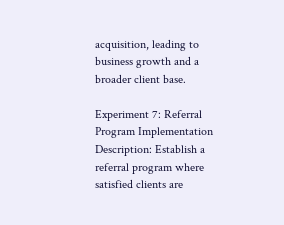acquisition, leading to business growth and a broader client base.

Experiment 7: Referral Program Implementation
Description: Establish a referral program where satisfied clients are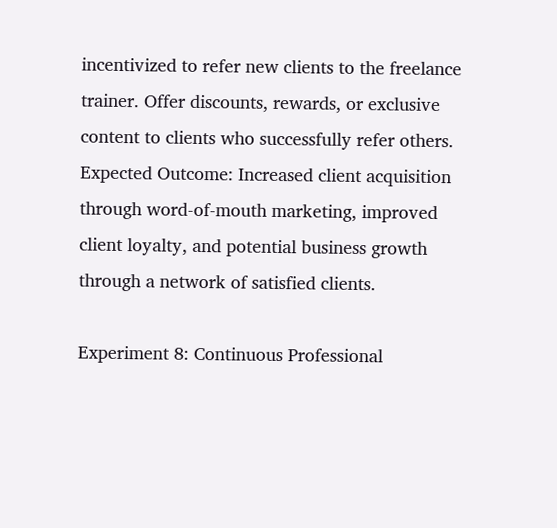incentivized to refer new clients to the freelance trainer. Offer discounts, rewards, or exclusive content to clients who successfully refer others.
Expected Outcome: Increased client acquisition through word-of-mouth marketing, improved client loyalty, and potential business growth through a network of satisfied clients.

Experiment 8: Continuous Professional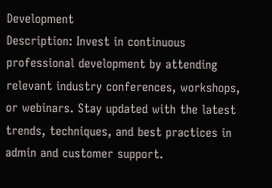Development
Description: Invest in continuous professional development by attending relevant industry conferences, workshops, or webinars. Stay updated with the latest trends, techniques, and best practices in admin and customer support.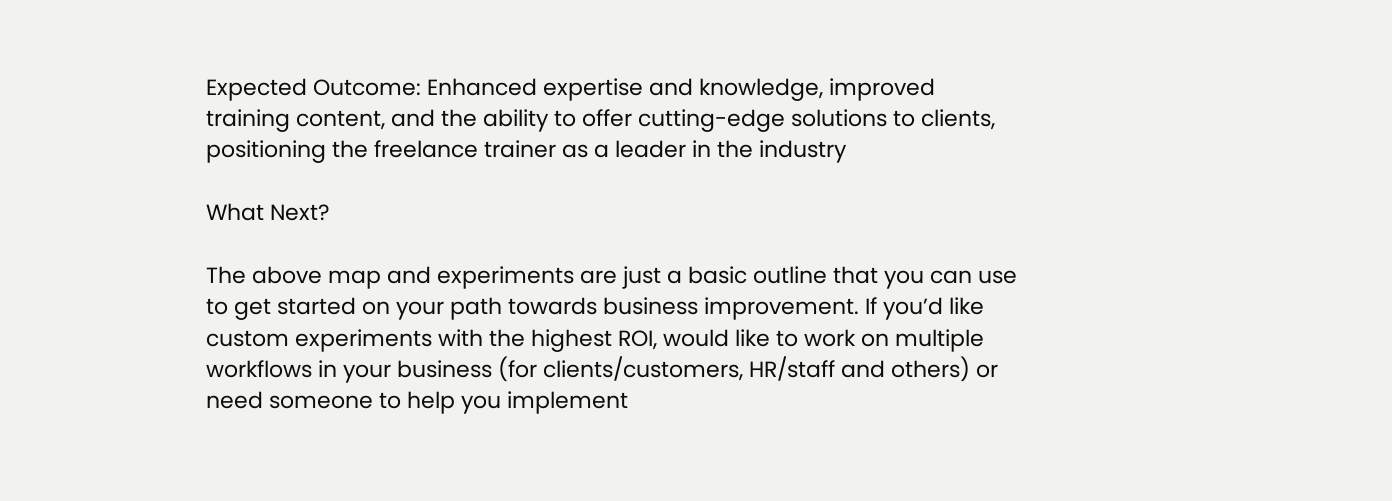Expected Outcome: Enhanced expertise and knowledge, improved training content, and the ability to offer cutting-edge solutions to clients, positioning the freelance trainer as a leader in the industry

What Next?

The above map and experiments are just a basic outline that you can use to get started on your path towards business improvement. If you’d like custom experiments with the highest ROI, would like to work on multiple workflows in your business (for clients/customers, HR/staff and others) or need someone to help you implement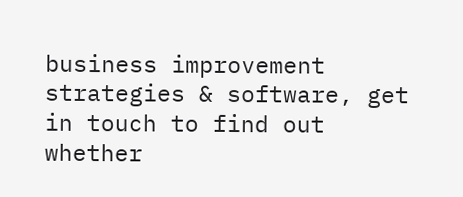business improvement strategies & software, get in touch to find out whether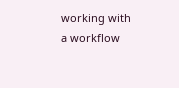working with a workflow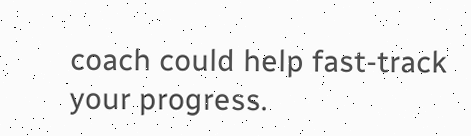coach could help fast-track your progress.